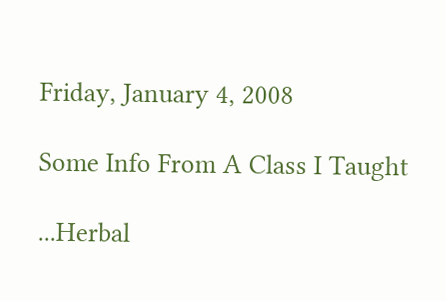Friday, January 4, 2008

Some Info From A Class I Taught

...Herbal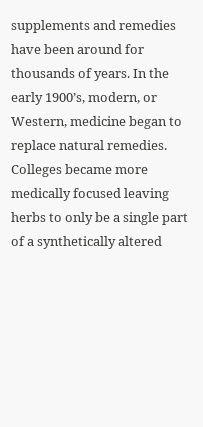supplements and remedies have been around for thousands of years. In the early 1900’s, modern, or Western, medicine began to replace natural remedies. Colleges became more medically focused leaving herbs to only be a single part of a synthetically altered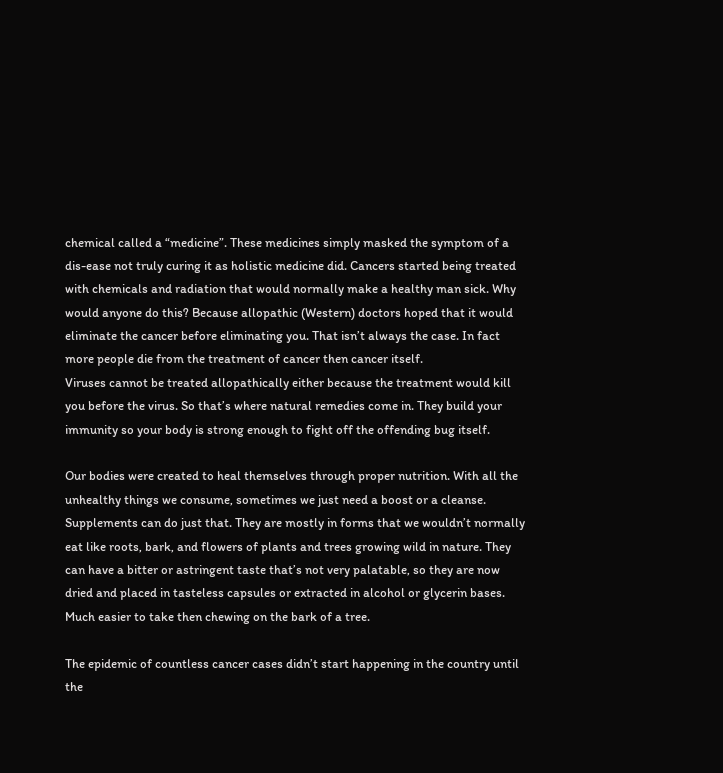chemical called a “medicine”. These medicines simply masked the symptom of a dis-ease not truly curing it as holistic medicine did. Cancers started being treated with chemicals and radiation that would normally make a healthy man sick. Why would anyone do this? Because allopathic (Western) doctors hoped that it would eliminate the cancer before eliminating you. That isn’t always the case. In fact more people die from the treatment of cancer then cancer itself.
Viruses cannot be treated allopathically either because the treatment would kill you before the virus. So that’s where natural remedies come in. They build your immunity so your body is strong enough to fight off the offending bug itself.

Our bodies were created to heal themselves through proper nutrition. With all the unhealthy things we consume, sometimes we just need a boost or a cleanse. Supplements can do just that. They are mostly in forms that we wouldn’t normally eat like roots, bark, and flowers of plants and trees growing wild in nature. They can have a bitter or astringent taste that’s not very palatable, so they are now dried and placed in tasteless capsules or extracted in alcohol or glycerin bases. Much easier to take then chewing on the bark of a tree.

The epidemic of countless cancer cases didn’t start happening in the country until the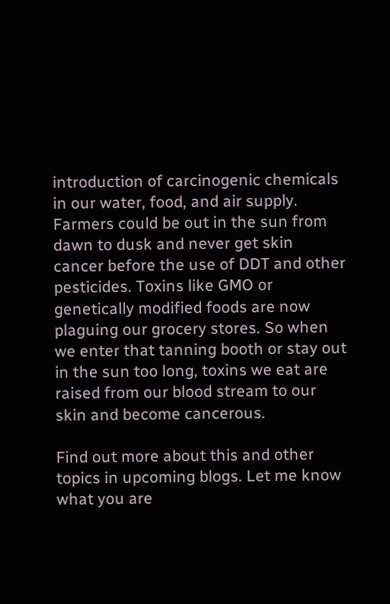introduction of carcinogenic chemicals in our water, food, and air supply. Farmers could be out in the sun from dawn to dusk and never get skin cancer before the use of DDT and other pesticides. Toxins like GMO or genetically modified foods are now plaguing our grocery stores. So when we enter that tanning booth or stay out in the sun too long, toxins we eat are raised from our blood stream to our skin and become cancerous.

Find out more about this and other topics in upcoming blogs. Let me know what you are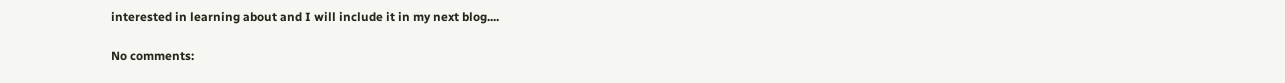interested in learning about and I will include it in my next blog....

No comments: